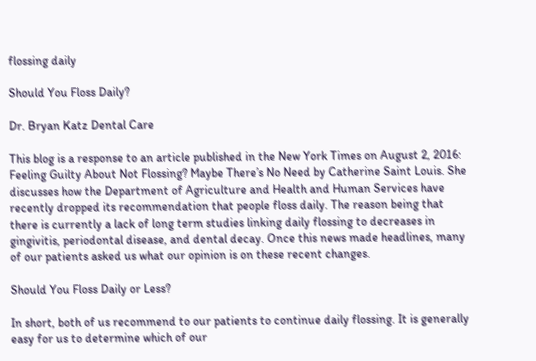flossing daily

Should You Floss Daily?

Dr. Bryan Katz Dental Care

This blog is a response to an article published in the New York Times on August 2, 2016: Feeling Guilty About Not Flossing? Maybe There’s No Need by Catherine Saint Louis. She discusses how the Department of Agriculture and Health and Human Services have recently dropped its recommendation that people floss daily. The reason being that there is currently a lack of long term studies linking daily flossing to decreases in gingivitis, periodontal disease, and dental decay. Once this news made headlines, many of our patients asked us what our opinion is on these recent changes.

Should You Floss Daily or Less?

In short, both of us recommend to our patients to continue daily flossing. It is generally easy for us to determine which of our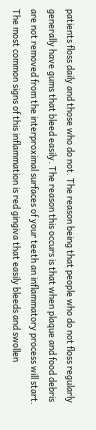patients floss daily and those who do not. The reason being that people who do not floss regularly generally have gums that bleed easily. The reason this occurs is that when plaque and food debris are not removed from the interproximal surfaces of your teeth an inflammatory process will start. The most common signs of this inflammation is red gingiva that easily bleeds and swollen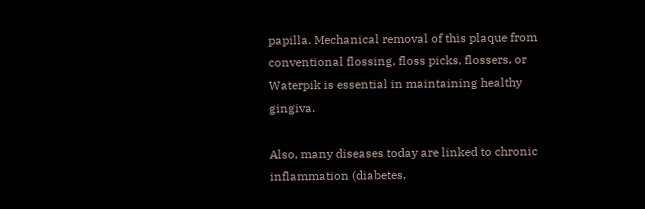papilla. Mechanical removal of this plaque from conventional flossing, floss picks, flossers, or Waterpik is essential in maintaining healthy gingiva.

Also, many diseases today are linked to chronic inflammation (diabetes,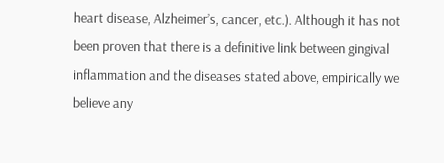heart disease, Alzheimer’s, cancer, etc.). Although it has not been proven that there is a definitive link between gingival inflammation and the diseases stated above, empirically we believe any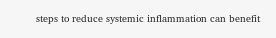steps to reduce systemic inflammation can benefit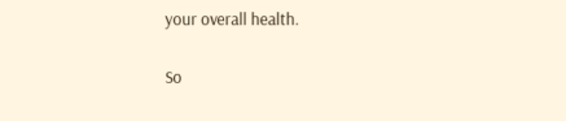your overall health.

So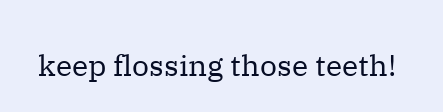keep flossing those teeth!